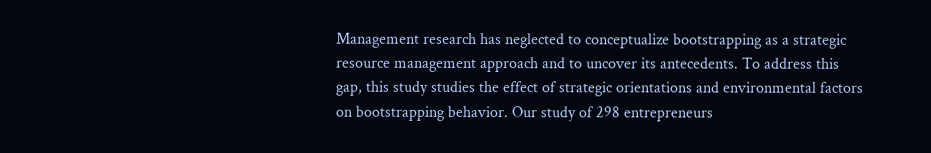Management research has neglected to conceptualize bootstrapping as a strategic resource management approach and to uncover its antecedents. To address this gap, this study studies the effect of strategic orientations and environmental factors on bootstrapping behavior. Our study of 298 entrepreneurs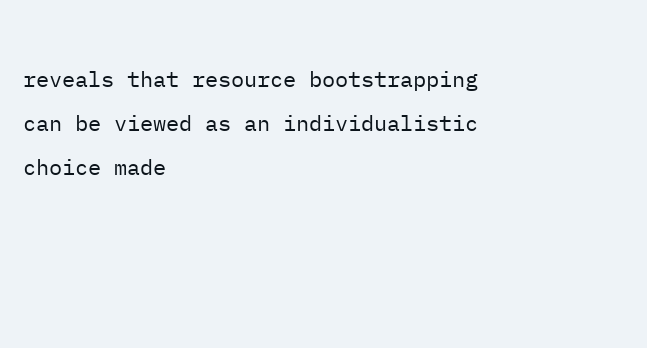reveals that resource bootstrapping can be viewed as an individualistic choice made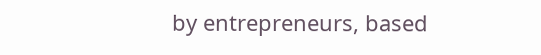by entrepreneurs, based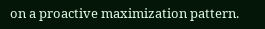on a proactive maximization pattern.